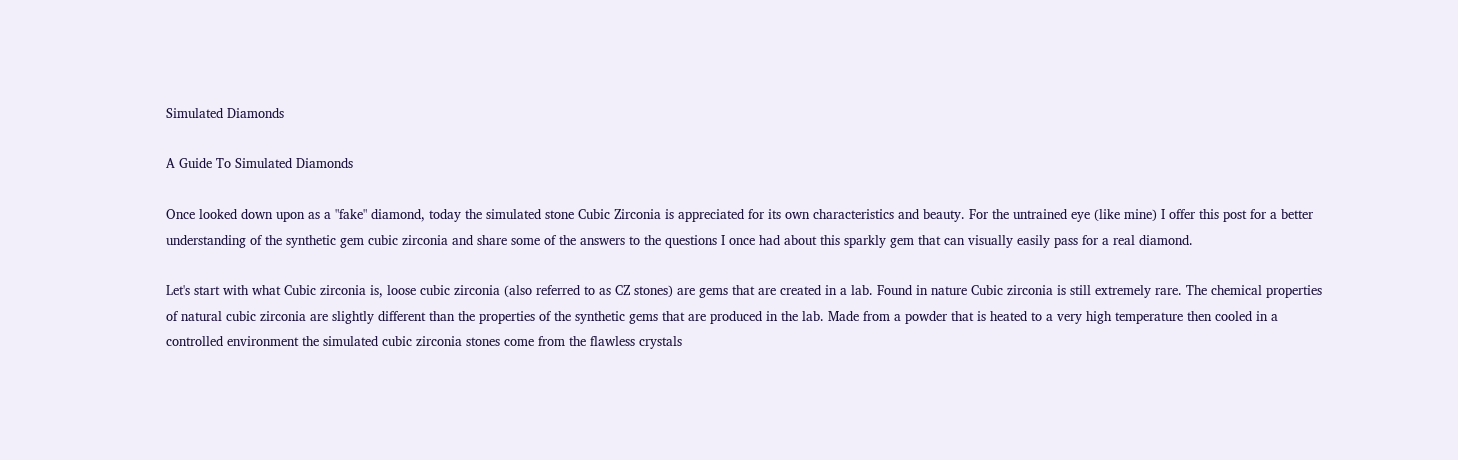Simulated Diamonds

A Guide To Simulated Diamonds

Once looked down upon as a "fake" diamond, today the simulated stone Cubic Zirconia is appreciated for its own characteristics and beauty. For the untrained eye (like mine) I offer this post for a better understanding of the synthetic gem cubic zirconia and share some of the answers to the questions I once had about this sparkly gem that can visually easily pass for a real diamond.

Let's start with what Cubic zirconia is, loose cubic zirconia (also referred to as CZ stones) are gems that are created in a lab. Found in nature Cubic zirconia is still extremely rare. The chemical properties of natural cubic zirconia are slightly different than the properties of the synthetic gems that are produced in the lab. Made from a powder that is heated to a very high temperature then cooled in a controlled environment the simulated cubic zirconia stones come from the flawless crystals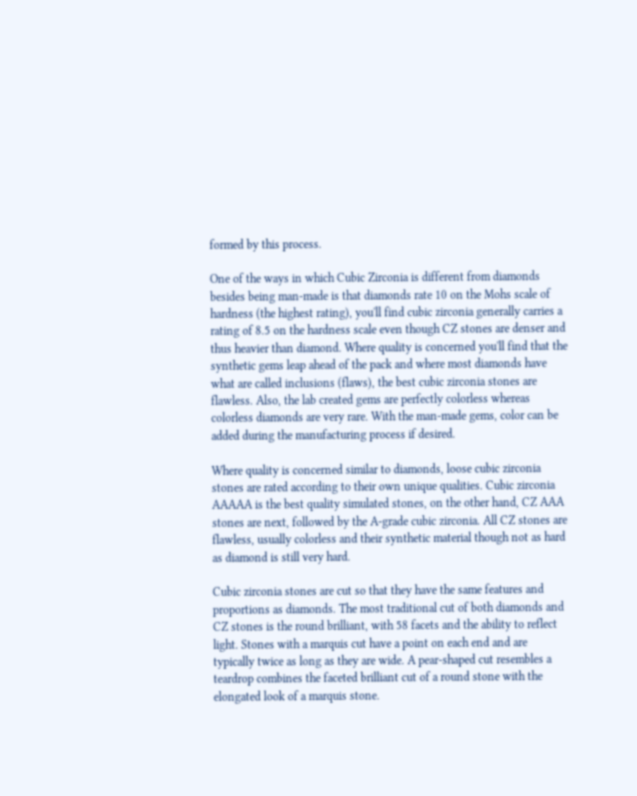formed by this process.

One of the ways in which Cubic Zirconia is different from diamonds besides being man-made is that diamonds rate 10 on the Mohs scale of hardness (the highest rating), you'll find cubic zirconia generally carries a rating of 8.5 on the hardness scale even though CZ stones are denser and thus heavier than diamond. Where quality is concerned you'll find that the synthetic gems leap ahead of the pack and where most diamonds have what are called inclusions (flaws), the best cubic zirconia stones are flawless. Also, the lab created gems are perfectly colorless whereas colorless diamonds are very rare. With the man-made gems, color can be added during the manufacturing process if desired.

Where quality is concerned similar to diamonds, loose cubic zirconia stones are rated according to their own unique qualities. Cubic zirconia AAAAA is the best quality simulated stones, on the other hand, CZ AAA stones are next, followed by the A-grade cubic zirconia. All CZ stones are flawless, usually colorless and their synthetic material though not as hard as diamond is still very hard.

Cubic zirconia stones are cut so that they have the same features and proportions as diamonds. The most traditional cut of both diamonds and CZ stones is the round brilliant, with 58 facets and the ability to reflect light. Stones with a marquis cut have a point on each end and are typically twice as long as they are wide. A pear-shaped cut resembles a teardrop combines the faceted brilliant cut of a round stone with the elongated look of a marquis stone.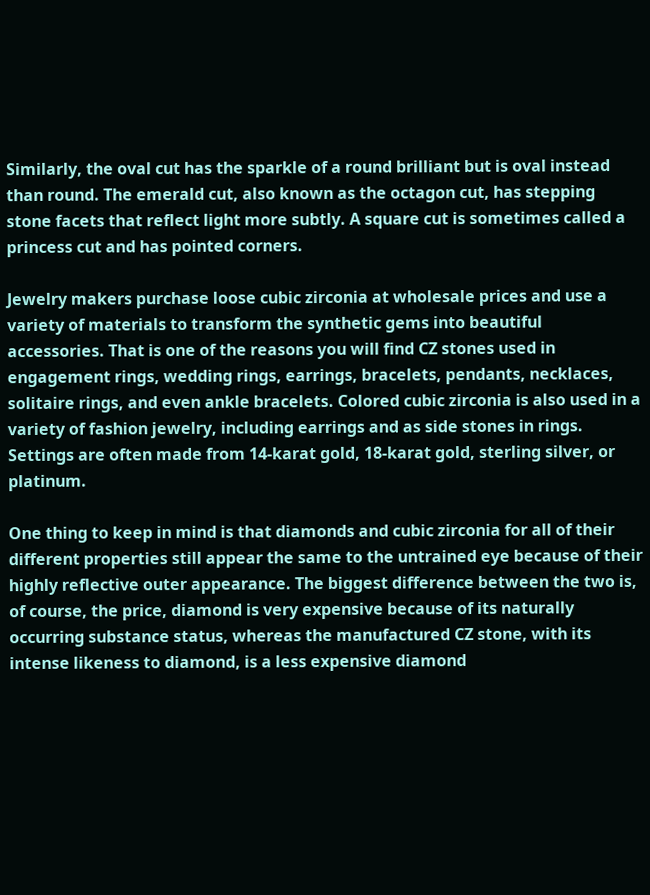Similarly, the oval cut has the sparkle of a round brilliant but is oval instead than round. The emerald cut, also known as the octagon cut, has stepping stone facets that reflect light more subtly. A square cut is sometimes called a princess cut and has pointed corners.

Jewelry makers purchase loose cubic zirconia at wholesale prices and use a variety of materials to transform the synthetic gems into beautiful accessories. That is one of the reasons you will find CZ stones used in engagement rings, wedding rings, earrings, bracelets, pendants, necklaces, solitaire rings, and even ankle bracelets. Colored cubic zirconia is also used in a variety of fashion jewelry, including earrings and as side stones in rings. Settings are often made from 14-karat gold, 18-karat gold, sterling silver, or platinum.

One thing to keep in mind is that diamonds and cubic zirconia for all of their different properties still appear the same to the untrained eye because of their highly reflective outer appearance. The biggest difference between the two is, of course, the price, diamond is very expensive because of its naturally occurring substance status, whereas the manufactured CZ stone, with its intense likeness to diamond, is a less expensive diamond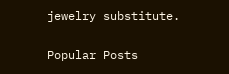jewelry substitute.


Popular Posts